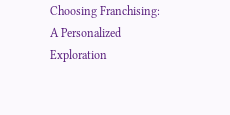Choosing Franchising: A Personalized Exploration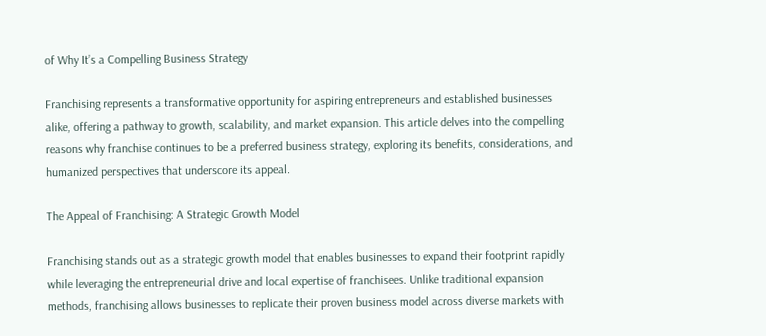of Why It’s a Compelling Business Strategy

Franchising represents a transformative opportunity for aspiring entrepreneurs and established businesses alike, offering a pathway to growth, scalability, and market expansion. This article delves into the compelling reasons why franchise continues to be a preferred business strategy, exploring its benefits, considerations, and humanized perspectives that underscore its appeal.

The Appeal of Franchising: A Strategic Growth Model

Franchising stands out as a strategic growth model that enables businesses to expand their footprint rapidly while leveraging the entrepreneurial drive and local expertise of franchisees. Unlike traditional expansion methods, franchising allows businesses to replicate their proven business model across diverse markets with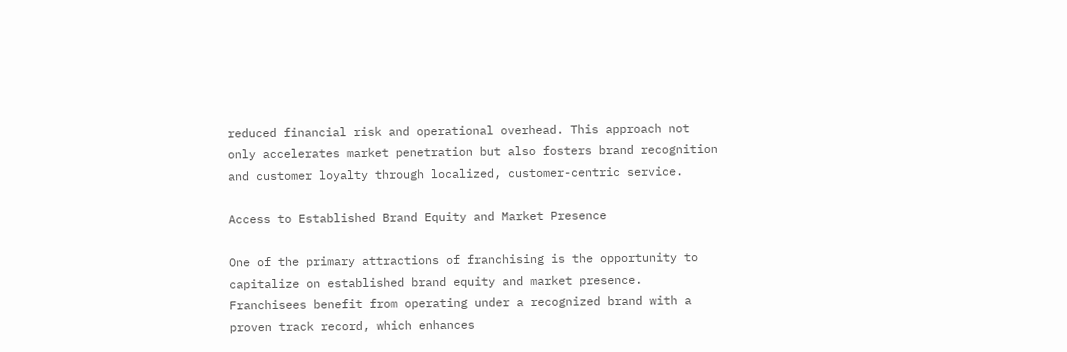reduced financial risk and operational overhead. This approach not only accelerates market penetration but also fosters brand recognition and customer loyalty through localized, customer-centric service.

Access to Established Brand Equity and Market Presence

One of the primary attractions of franchising is the opportunity to capitalize on established brand equity and market presence. Franchisees benefit from operating under a recognized brand with a proven track record, which enhances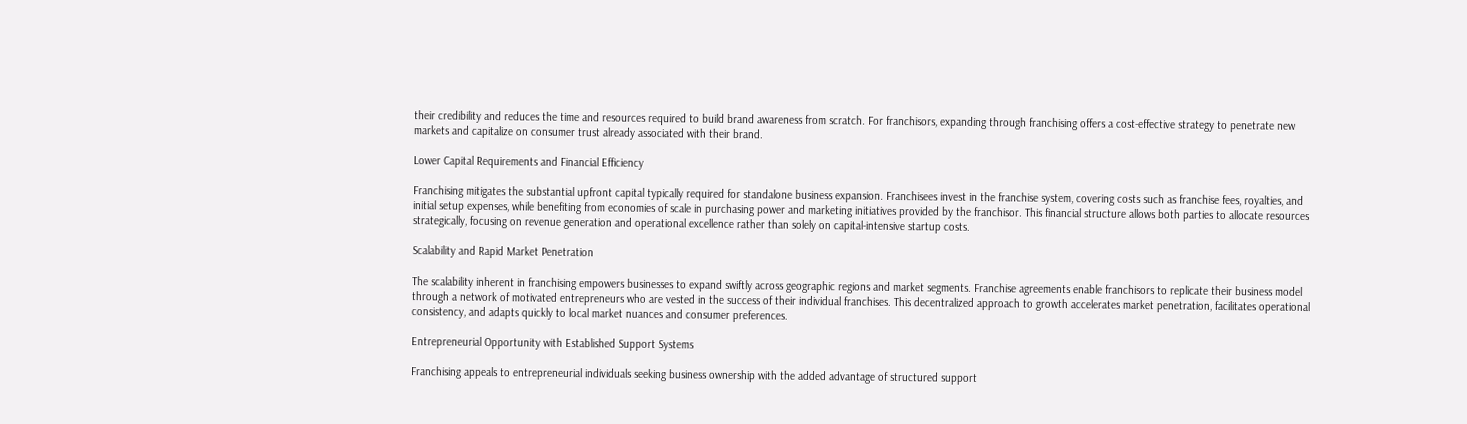their credibility and reduces the time and resources required to build brand awareness from scratch. For franchisors, expanding through franchising offers a cost-effective strategy to penetrate new markets and capitalize on consumer trust already associated with their brand.

Lower Capital Requirements and Financial Efficiency

Franchising mitigates the substantial upfront capital typically required for standalone business expansion. Franchisees invest in the franchise system, covering costs such as franchise fees, royalties, and initial setup expenses, while benefiting from economies of scale in purchasing power and marketing initiatives provided by the franchisor. This financial structure allows both parties to allocate resources strategically, focusing on revenue generation and operational excellence rather than solely on capital-intensive startup costs.

Scalability and Rapid Market Penetration

The scalability inherent in franchising empowers businesses to expand swiftly across geographic regions and market segments. Franchise agreements enable franchisors to replicate their business model through a network of motivated entrepreneurs who are vested in the success of their individual franchises. This decentralized approach to growth accelerates market penetration, facilitates operational consistency, and adapts quickly to local market nuances and consumer preferences.

Entrepreneurial Opportunity with Established Support Systems

Franchising appeals to entrepreneurial individuals seeking business ownership with the added advantage of structured support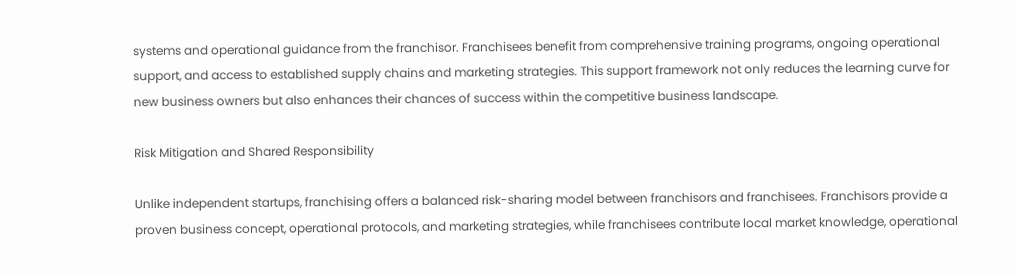systems and operational guidance from the franchisor. Franchisees benefit from comprehensive training programs, ongoing operational support, and access to established supply chains and marketing strategies. This support framework not only reduces the learning curve for new business owners but also enhances their chances of success within the competitive business landscape.

Risk Mitigation and Shared Responsibility

Unlike independent startups, franchising offers a balanced risk-sharing model between franchisors and franchisees. Franchisors provide a proven business concept, operational protocols, and marketing strategies, while franchisees contribute local market knowledge, operational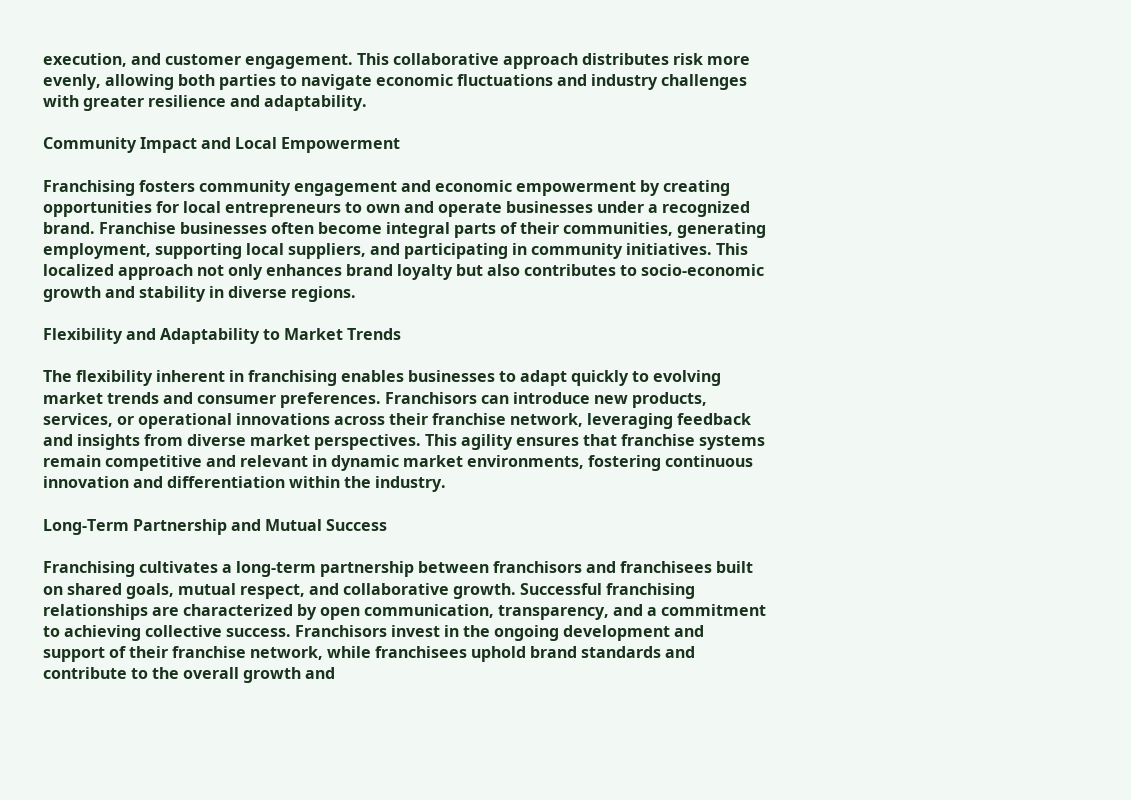execution, and customer engagement. This collaborative approach distributes risk more evenly, allowing both parties to navigate economic fluctuations and industry challenges with greater resilience and adaptability.

Community Impact and Local Empowerment

Franchising fosters community engagement and economic empowerment by creating opportunities for local entrepreneurs to own and operate businesses under a recognized brand. Franchise businesses often become integral parts of their communities, generating employment, supporting local suppliers, and participating in community initiatives. This localized approach not only enhances brand loyalty but also contributes to socio-economic growth and stability in diverse regions.

Flexibility and Adaptability to Market Trends

The flexibility inherent in franchising enables businesses to adapt quickly to evolving market trends and consumer preferences. Franchisors can introduce new products, services, or operational innovations across their franchise network, leveraging feedback and insights from diverse market perspectives. This agility ensures that franchise systems remain competitive and relevant in dynamic market environments, fostering continuous innovation and differentiation within the industry.

Long-Term Partnership and Mutual Success

Franchising cultivates a long-term partnership between franchisors and franchisees built on shared goals, mutual respect, and collaborative growth. Successful franchising relationships are characterized by open communication, transparency, and a commitment to achieving collective success. Franchisors invest in the ongoing development and support of their franchise network, while franchisees uphold brand standards and contribute to the overall growth and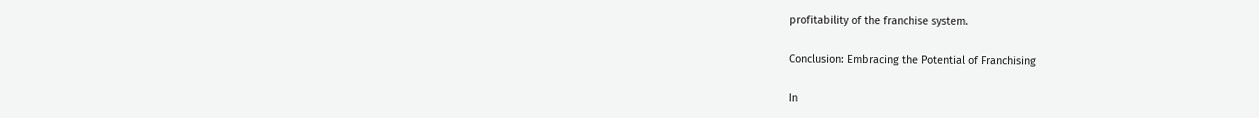profitability of the franchise system.

Conclusion: Embracing the Potential of Franchising

In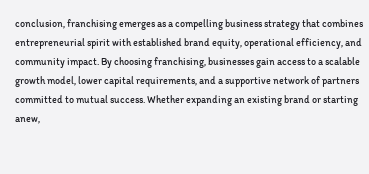conclusion, franchising emerges as a compelling business strategy that combines entrepreneurial spirit with established brand equity, operational efficiency, and community impact. By choosing franchising, businesses gain access to a scalable growth model, lower capital requirements, and a supportive network of partners committed to mutual success. Whether expanding an existing brand or starting anew,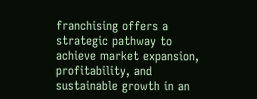franchising offers a strategic pathway to achieve market expansion, profitability, and sustainable growth in an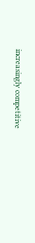increasingly competitive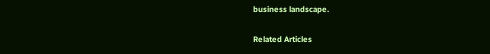business landscape.

Related Articles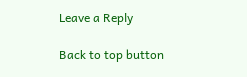Leave a Reply

Back to top button